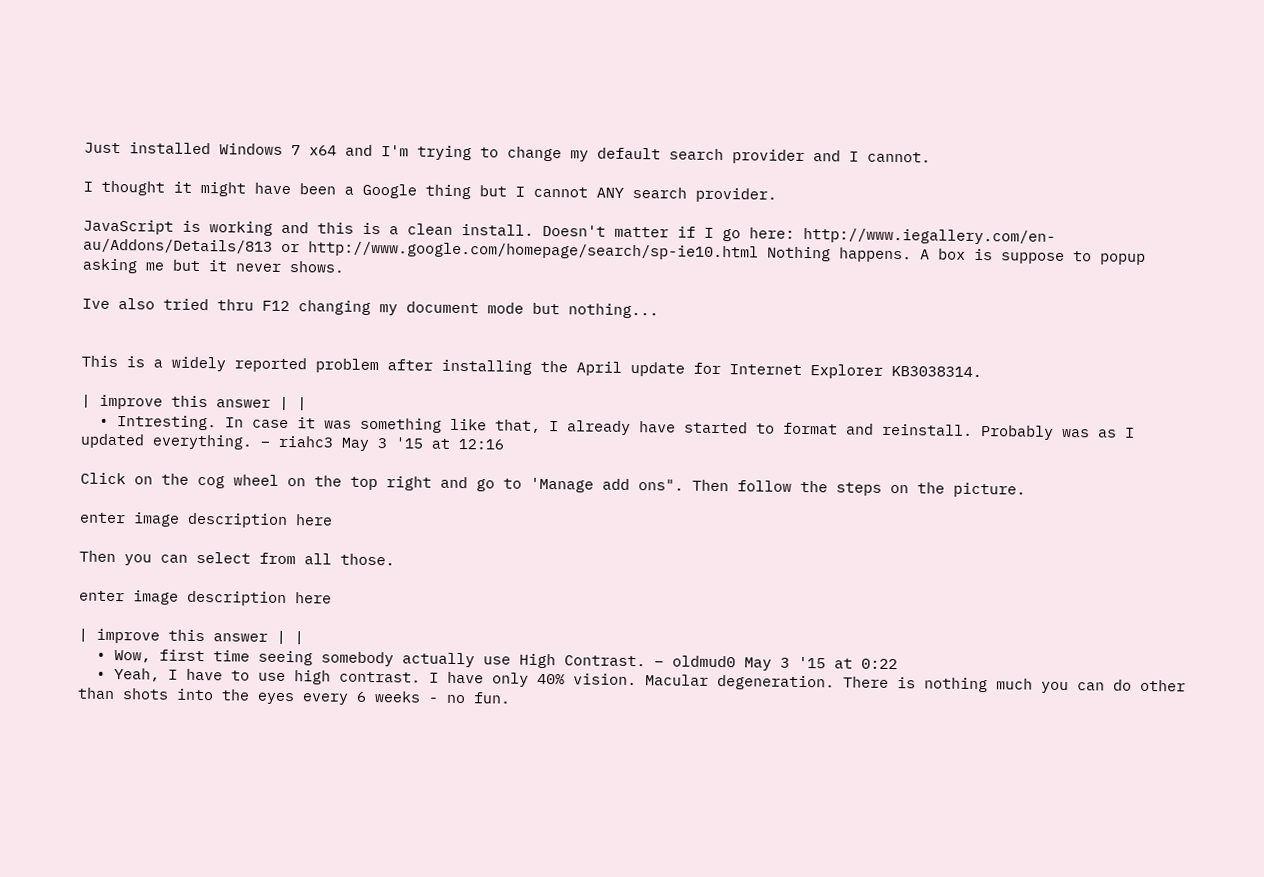Just installed Windows 7 x64 and I'm trying to change my default search provider and I cannot.

I thought it might have been a Google thing but I cannot ANY search provider.

JavaScript is working and this is a clean install. Doesn't matter if I go here: http://www.iegallery.com/en-au/Addons/Details/813 or http://www.google.com/homepage/search/sp-ie10.html Nothing happens. A box is suppose to popup asking me but it never shows.

Ive also tried thru F12 changing my document mode but nothing...


This is a widely reported problem after installing the April update for Internet Explorer KB3038314.

| improve this answer | |
  • Intresting. In case it was something like that, I already have started to format and reinstall. Probably was as I updated everything. – riahc3 May 3 '15 at 12:16

Click on the cog wheel on the top right and go to 'Manage add ons". Then follow the steps on the picture.

enter image description here

Then you can select from all those.

enter image description here

| improve this answer | |
  • Wow, first time seeing somebody actually use High Contrast. – oldmud0 May 3 '15 at 0:22
  • Yeah, I have to use high contrast. I have only 40% vision. Macular degeneration. There is nothing much you can do other than shots into the eyes every 6 weeks - no fun.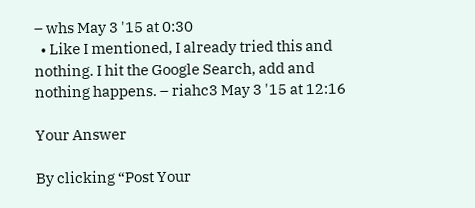– whs May 3 '15 at 0:30
  • Like I mentioned, I already tried this and nothing. I hit the Google Search, add and nothing happens. – riahc3 May 3 '15 at 12:16

Your Answer

By clicking “Post Your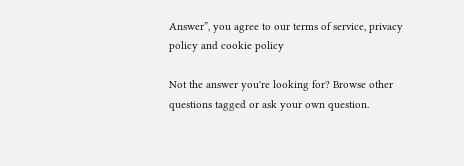Answer”, you agree to our terms of service, privacy policy and cookie policy

Not the answer you're looking for? Browse other questions tagged or ask your own question.